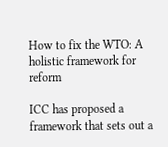How to fix the WTO: A holistic framework for reform

ICC has proposed a framework that sets out a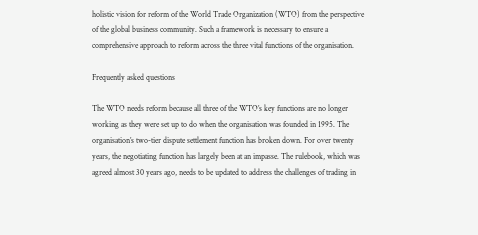holistic vision for reform of the World Trade Organization (WTO) from the perspective of the global business community. Such a framework is necessary to ensure a comprehensive approach to reform across the three vital functions of the organisation.

Frequently asked questions

The WTO needs reform because all three of the WTO’s key functions are no longer working as they were set up to do when the organisation was founded in 1995. The organisation’s two-tier dispute settlement function has broken down. For over twenty years, the negotiating function has largely been at an impasse. The rulebook, which was agreed almost 30 years ago, needs to be updated to address the challenges of trading in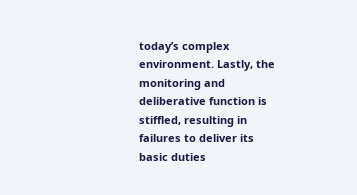today’s complex environment. Lastly, the monitoring and deliberative function is stiffled, resulting in failures to deliver its basic duties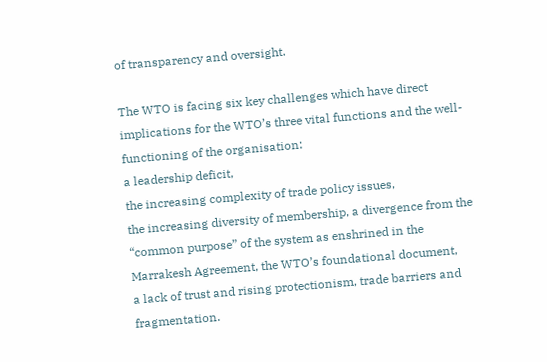of transparency and oversight.

The WTO is facing six key challenges which have direct implications for the WTO’s three vital functions and the well-functioning of the organisation:
a leadership deficit,
the increasing complexity of trade policy issues,
the increasing diversity of membership, a divergence from the “common purpose” of the system as enshrined in the Marrakesh Agreement, the WTO’s foundational document,
a lack of trust and rising protectionism, trade barriers and fragmentation.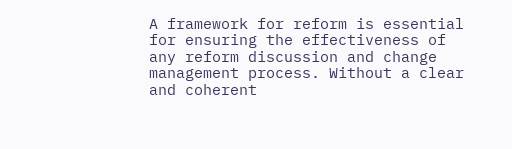A framework for reform is essential for ensuring the effectiveness of any reform discussion and change management process. Without a clear and coherent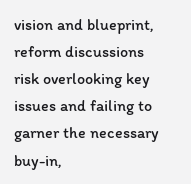vision and blueprint, reform discussions risk overlooking key issues and failing to garner the necessary buy-in,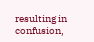resulting in confusion,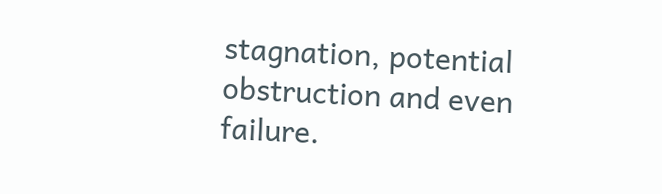stagnation, potential obstruction and even failure.